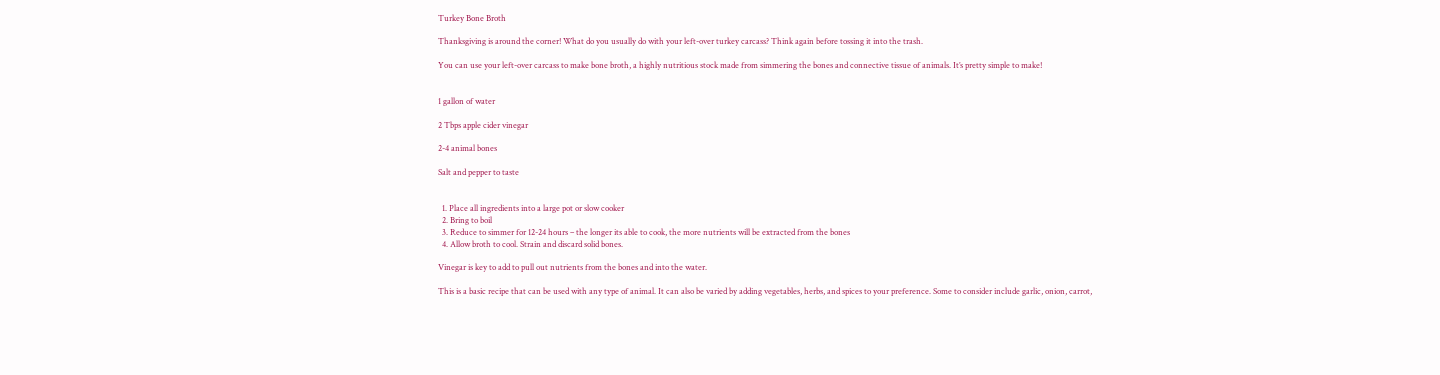Turkey Bone Broth

Thanksgiving is around the corner! What do you usually do with your left-over turkey carcass? Think again before tossing it into the trash.

You can use your left-over carcass to make bone broth, a highly nutritious stock made from simmering the bones and connective tissue of animals. It’s pretty simple to make!


1 gallon of water

2 Tbps apple cider vinegar

2-4 animal bones

Salt and pepper to taste


  1. Place all ingredients into a large pot or slow cooker
  2. Bring to boil
  3. Reduce to simmer for 12-24 hours – the longer its able to cook, the more nutrients will be extracted from the bones
  4. Allow broth to cool. Strain and discard solid bones.

Vinegar is key to add to pull out nutrients from the bones and into the water.

This is a basic recipe that can be used with any type of animal. It can also be varied by adding vegetables, herbs, and spices to your preference. Some to consider include garlic, onion, carrot,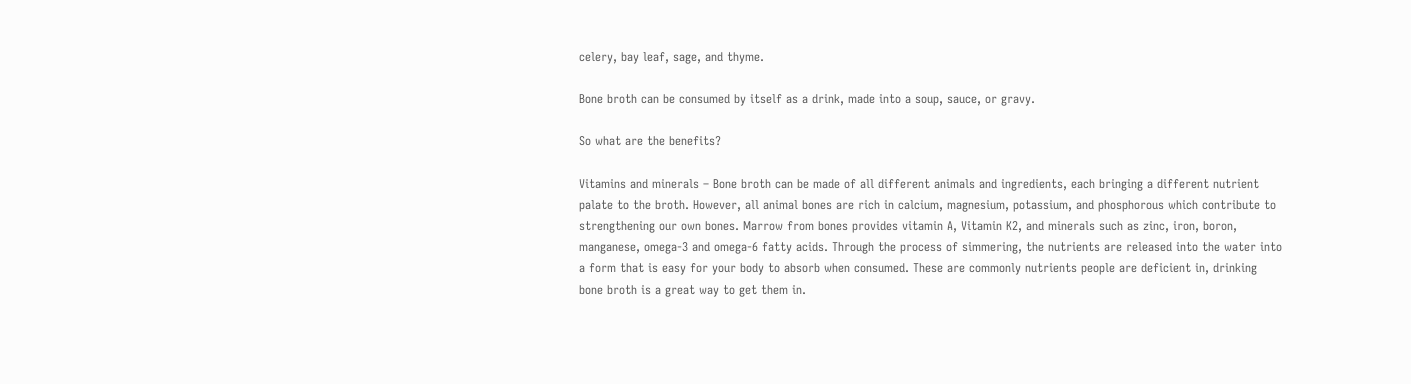celery, bay leaf, sage, and thyme.

Bone broth can be consumed by itself as a drink, made into a soup, sauce, or gravy.

So what are the benefits?

Vitamins and minerals – Bone broth can be made of all different animals and ingredients, each bringing a different nutrient palate to the broth. However, all animal bones are rich in calcium, magnesium, potassium, and phosphorous which contribute to strengthening our own bones. Marrow from bones provides vitamin A, Vitamin K2, and minerals such as zinc, iron, boron, manganese, omega-3 and omega-6 fatty acids. Through the process of simmering, the nutrients are released into the water into a form that is easy for your body to absorb when consumed. These are commonly nutrients people are deficient in, drinking bone broth is a great way to get them in.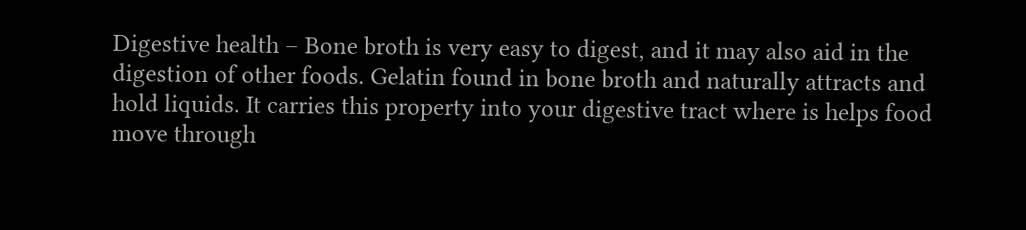Digestive health – Bone broth is very easy to digest, and it may also aid in the digestion of other foods. Gelatin found in bone broth and naturally attracts and hold liquids. It carries this property into your digestive tract where is helps food move through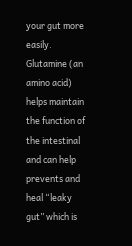your gut more easily. Glutamine (an amino acid) helps maintain the function of the intestinal and can help prevents and heal “leaky gut” which is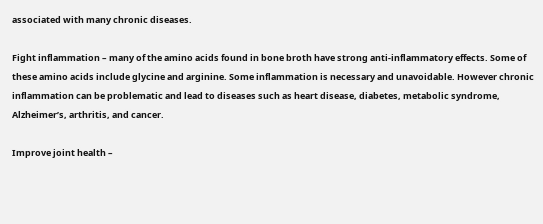associated with many chronic diseases.

Fight inflammation – many of the amino acids found in bone broth have strong anti-inflammatory effects. Some of these amino acids include glycine and arginine. Some inflammation is necessary and unavoidable. However chronic inflammation can be problematic and lead to diseases such as heart disease, diabetes, metabolic syndrome, Alzheimer’s, arthritis, and cancer.

Improve joint health –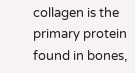collagen is the primary protein found in bones,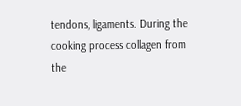tendons, ligaments. During the cooking process collagen from the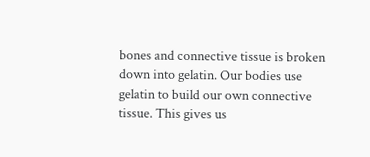bones and connective tissue is broken down into gelatin. Our bodies use gelatin to build our own connective tissue. This gives us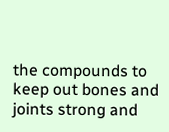the compounds to keep out bones and joints strong and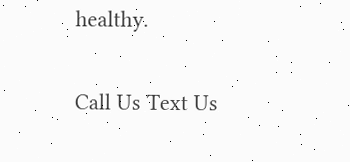healthy.

Call Us Text Us